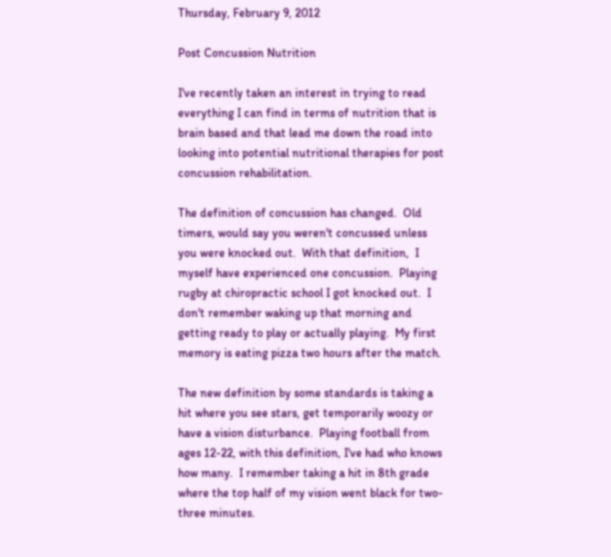Thursday, February 9, 2012

Post Concussion Nutrition

I've recently taken an interest in trying to read everything I can find in terms of nutrition that is brain based and that lead me down the road into looking into potential nutritional therapies for post concussion rehabilitation.

The definition of concussion has changed.  Old timers, would say you weren't concussed unless you were knocked out.  With that definition,  I myself have experienced one concussion.  Playing rugby at chiropractic school I got knocked out.  I don't remember waking up that morning and getting ready to play or actually playing.  My first memory is eating pizza two hours after the match.

The new definition by some standards is taking a hit where you see stars, get temporarily woozy or have a vision disturbance.  Playing football from ages 12-22, with this definition, I've had who knows how many.  I remember taking a hit in 8th grade where the top half of my vision went black for two-three minutes.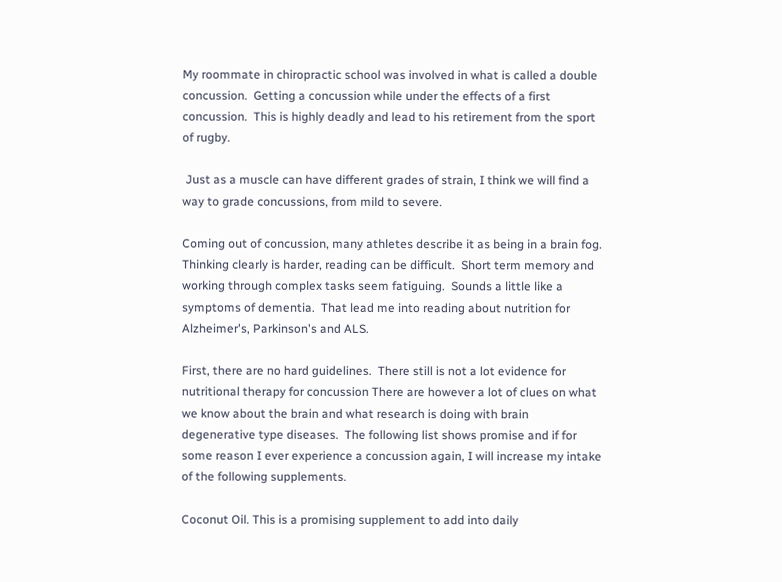My roommate in chiropractic school was involved in what is called a double concussion.  Getting a concussion while under the effects of a first concussion.  This is highly deadly and lead to his retirement from the sport of rugby.

 Just as a muscle can have different grades of strain, I think we will find a way to grade concussions, from mild to severe.

Coming out of concussion, many athletes describe it as being in a brain fog.  Thinking clearly is harder, reading can be difficult.  Short term memory and working through complex tasks seem fatiguing.  Sounds a little like a symptoms of dementia.  That lead me into reading about nutrition for Alzheimer's, Parkinson's and ALS.

First, there are no hard guidelines.  There still is not a lot evidence for nutritional therapy for concussion There are however a lot of clues on what we know about the brain and what research is doing with brain degenerative type diseases.  The following list shows promise and if for some reason I ever experience a concussion again, I will increase my intake of the following supplements.

Coconut Oil. This is a promising supplement to add into daily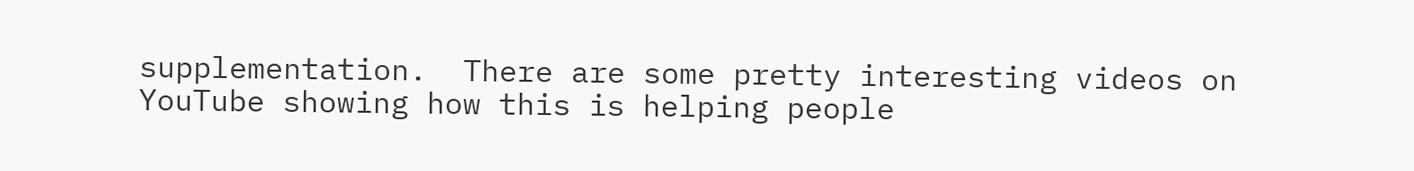supplementation.  There are some pretty interesting videos on YouTube showing how this is helping people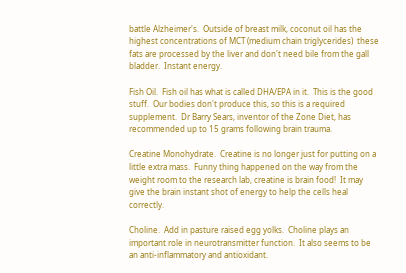battle Alzheimer's.  Outside of breast milk, coconut oil has the highest concentrations of MCT (medium chain triglycerides)  these fats are processed by the liver and don't need bile from the gall bladder.  Instant energy.

Fish Oil.  Fish oil has what is called DHA/EPA in it.  This is the good stuff.  Our bodies don't produce this, so this is a required supplement.  Dr Barry Sears, inventor of the Zone Diet, has recommended up to 15 grams following brain trauma.

Creatine Monohydrate.  Creatine is no longer just for putting on a little extra mass.  Funny thing happened on the way from the weight room to the research lab, creatine is brain food!  It may give the brain instant shot of energy to help the cells heal correctly.

Choline.  Add in pasture raised egg yolks.  Choline plays an important role in neurotransmitter function.  It also seems to be an anti-inflammatory and antioxidant.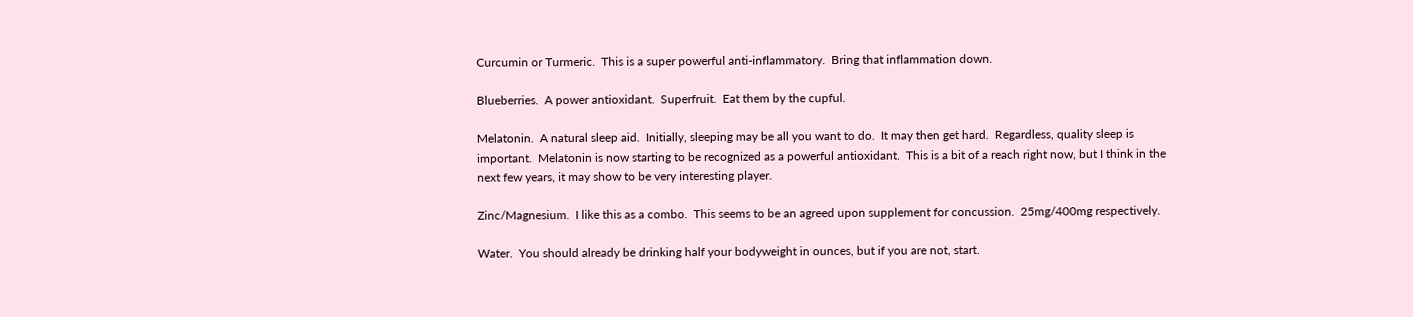Curcumin or Turmeric.  This is a super powerful anti-inflammatory.  Bring that inflammation down.

Blueberries.  A power antioxidant.  Superfruit.  Eat them by the cupful.

Melatonin.  A natural sleep aid.  Initially, sleeping may be all you want to do.  It may then get hard.  Regardless, quality sleep is important.  Melatonin is now starting to be recognized as a powerful antioxidant.  This is a bit of a reach right now, but I think in the next few years, it may show to be very interesting player.

Zinc/Magnesium.  I like this as a combo.  This seems to be an agreed upon supplement for concussion.  25mg/400mg respectively.

Water.  You should already be drinking half your bodyweight in ounces, but if you are not, start.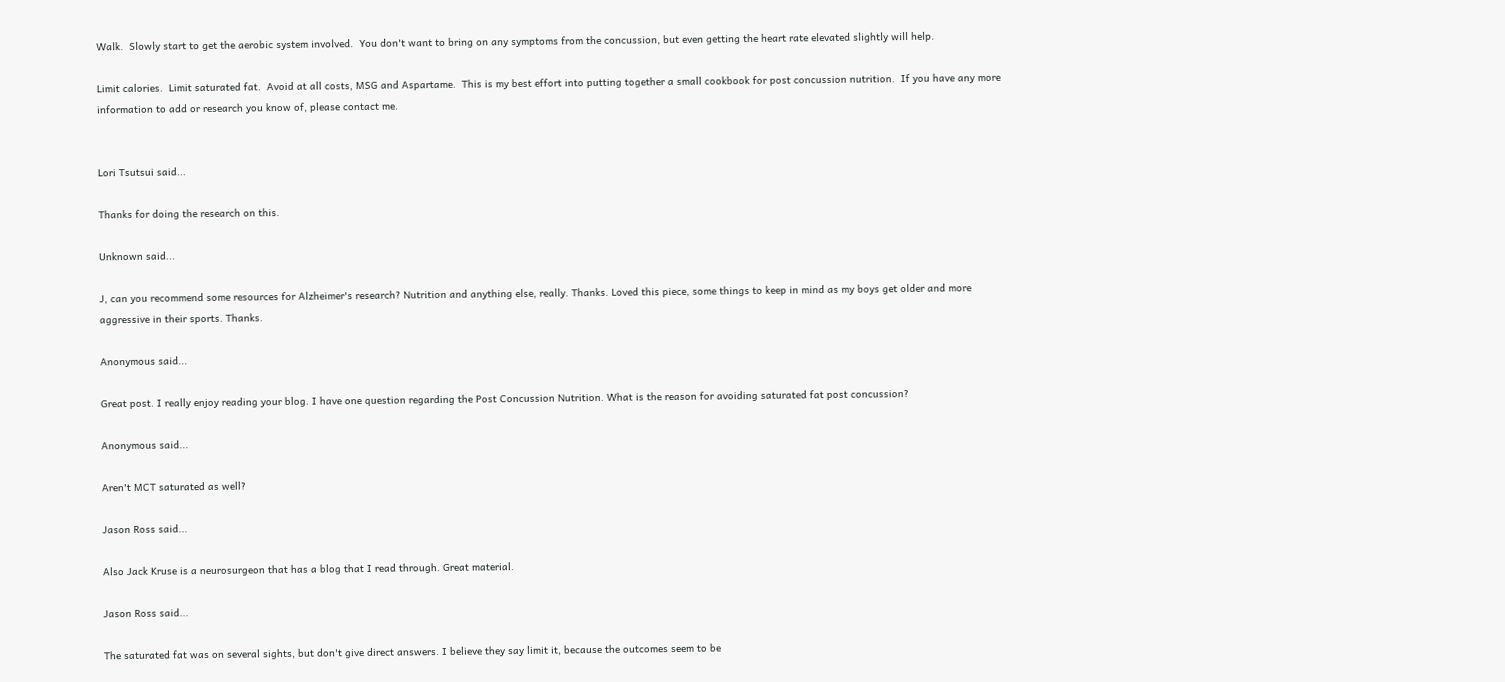Walk.  Slowly start to get the aerobic system involved.  You don't want to bring on any symptoms from the concussion, but even getting the heart rate elevated slightly will help.

Limit calories.  Limit saturated fat.  Avoid at all costs, MSG and Aspartame.  This is my best effort into putting together a small cookbook for post concussion nutrition.  If you have any more information to add or research you know of, please contact me.


Lori Tsutsui said...

Thanks for doing the research on this.

Unknown said...

J, can you recommend some resources for Alzheimer's research? Nutrition and anything else, really. Thanks. Loved this piece, some things to keep in mind as my boys get older and more aggressive in their sports. Thanks.

Anonymous said...

Great post. I really enjoy reading your blog. I have one question regarding the Post Concussion Nutrition. What is the reason for avoiding saturated fat post concussion?

Anonymous said...

Aren't MCT saturated as well?

Jason Ross said...

Also Jack Kruse is a neurosurgeon that has a blog that I read through. Great material.

Jason Ross said...

The saturated fat was on several sights, but don't give direct answers. I believe they say limit it, because the outcomes seem to be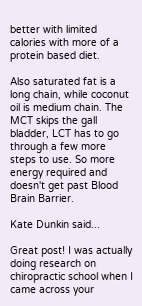better with limited calories with more of a protein based diet.

Also saturated fat is a long chain, while coconut oil is medium chain. The MCT skips the gall bladder, LCT has to go through a few more steps to use. So more energy required and doesn't get past Blood Brain Barrier.

Kate Dunkin said...

Great post! I was actually doing research on chiropractic school when I came across your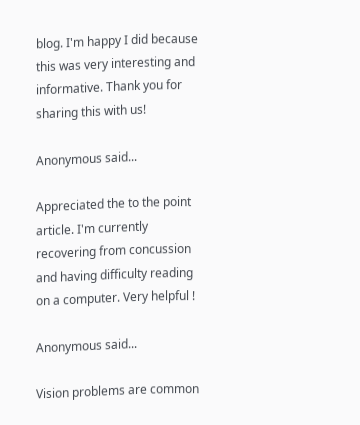blog. I'm happy I did because this was very interesting and informative. Thank you for sharing this with us!

Anonymous said...

Appreciated the to the point article. I'm currently recovering from concussion and having difficulty reading on a computer. Very helpful !

Anonymous said...

Vision problems are common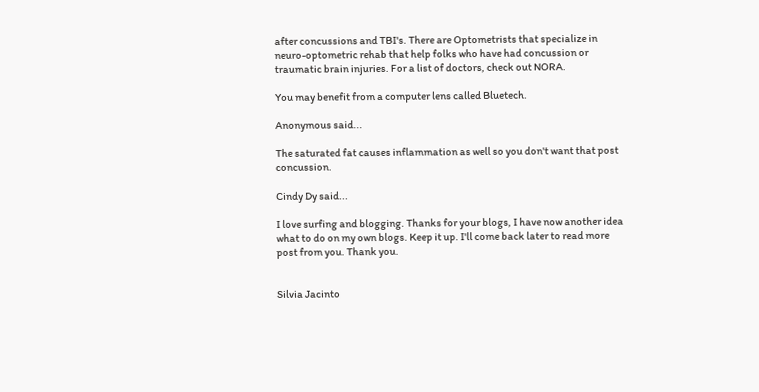after concussions and TBI's. There are Optometrists that specialize in neuro-optometric rehab that help folks who have had concussion or traumatic brain injuries. For a list of doctors, check out NORA.

You may benefit from a computer lens called Bluetech.

Anonymous said...

The saturated fat causes inflammation as well so you don't want that post concussion.

Cindy Dy said...

I love surfing and blogging. Thanks for your blogs, I have now another idea what to do on my own blogs. Keep it up. I'll come back later to read more post from you. Thank you.


Silvia Jacinto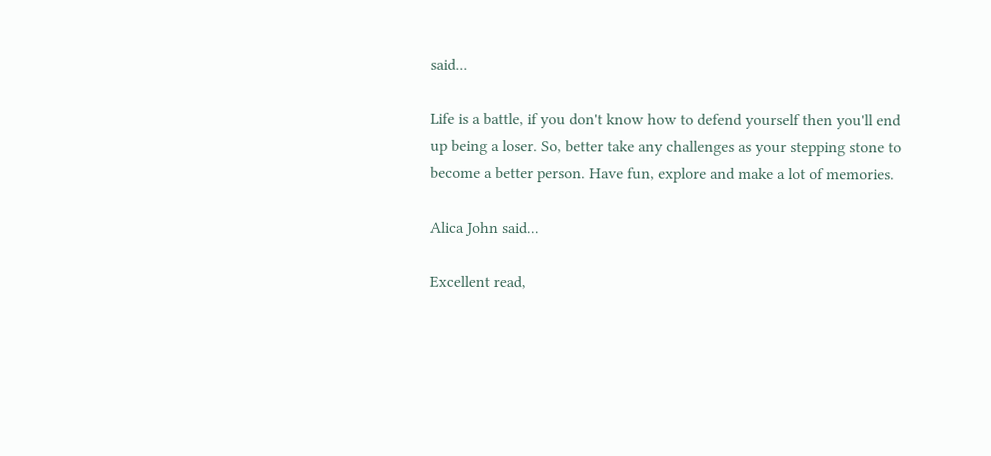said...

Life is a battle, if you don't know how to defend yourself then you'll end up being a loser. So, better take any challenges as your stepping stone to become a better person. Have fun, explore and make a lot of memories.

Alica John said...

Excellent read,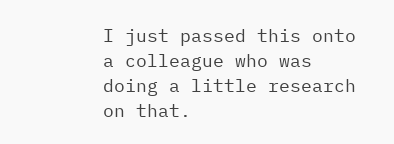I just passed this onto a colleague who was doing a little research on that.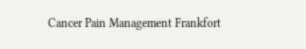Cancer Pain Management Frankfort